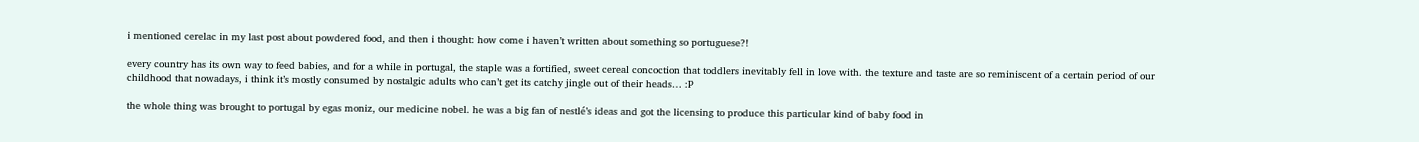i mentioned cerelac in my last post about powdered food, and then i thought: how come i haven’t written about something so portuguese?!

every country has its own way to feed babies, and for a while in portugal, the staple was a fortified, sweet cereal concoction that toddlers inevitably fell in love with. the texture and taste are so reminiscent of a certain period of our childhood that nowadays, i think it’s mostly consumed by nostalgic adults who can’t get its catchy jingle out of their heads… :P

the whole thing was brought to portugal by egas moniz, our medicine nobel. he was a big fan of nestlé’s ideas and got the licensing to produce this particular kind of baby food in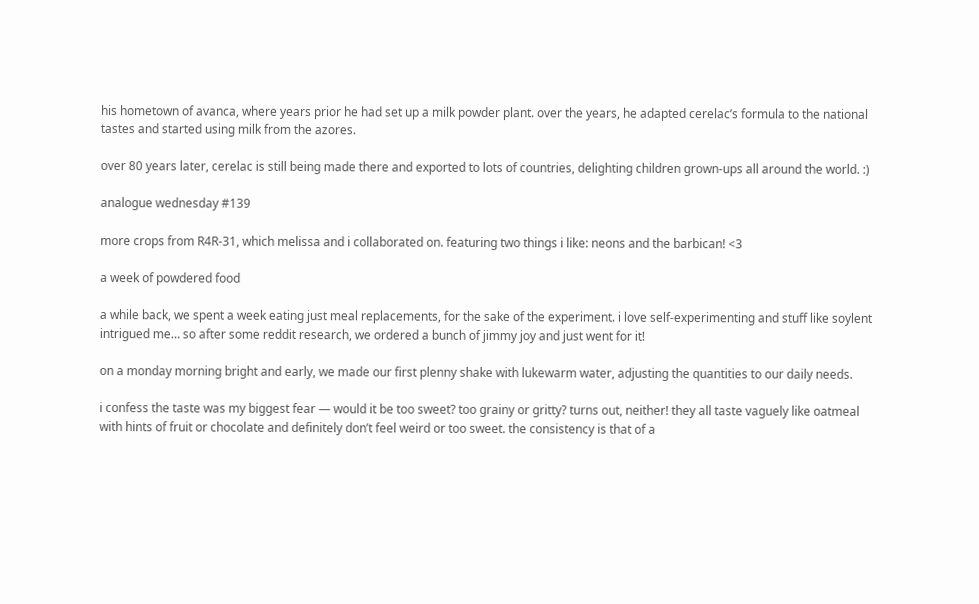his hometown of avanca, where years prior he had set up a milk powder plant. over the years, he adapted cerelac’s formula to the national tastes and started using milk from the azores.

over 80 years later, cerelac is still being made there and exported to lots of countries, delighting children grown-ups all around the world. :)

analogue wednesday #139

more crops from R4R-31, which melissa and i collaborated on. featuring two things i like: neons and the barbican! <3

a week of powdered food

a while back, we spent a week eating just meal replacements, for the sake of the experiment. i love self-experimenting and stuff like soylent intrigued me… so after some reddit research, we ordered a bunch of jimmy joy and just went for it!

on a monday morning bright and early, we made our first plenny shake with lukewarm water, adjusting the quantities to our daily needs.

i confess the taste was my biggest fear — would it be too sweet? too grainy or gritty? turns out, neither! they all taste vaguely like oatmeal with hints of fruit or chocolate and definitely don’t feel weird or too sweet. the consistency is that of a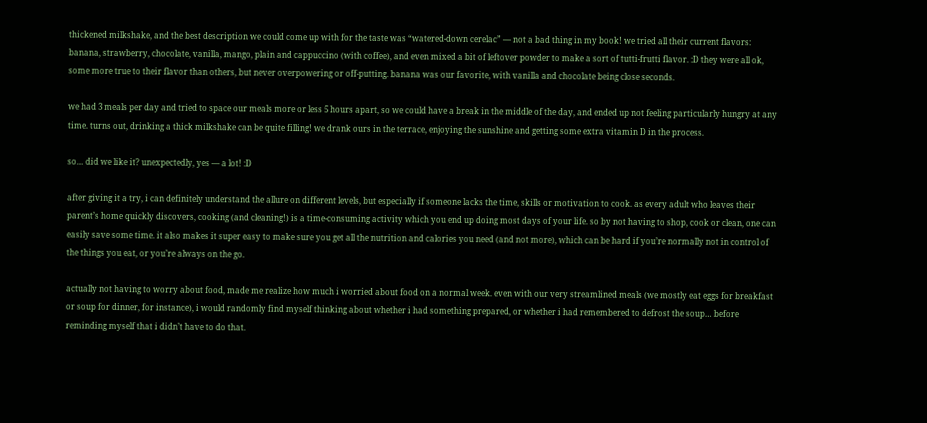thickened milkshake, and the best description we could come up with for the taste was “watered-down cerelac” — not a bad thing in my book! we tried all their current flavors: banana, strawberry, chocolate, vanilla, mango, plain and cappuccino (with coffee), and even mixed a bit of leftover powder to make a sort of tutti-frutti flavor. :D they were all ok, some more true to their flavor than others, but never overpowering or off-putting. banana was our favorite, with vanilla and chocolate being close seconds.

we had 3 meals per day and tried to space our meals more or less 5 hours apart, so we could have a break in the middle of the day, and ended up not feeling particularly hungry at any time. turns out, drinking a thick milkshake can be quite filling! we drank ours in the terrace, enjoying the sunshine and getting some extra vitamin D in the process.

so… did we like it? unexpectedly, yes — a lot! :D

after giving it a try, i can definitely understand the allure on different levels, but especially if someone lacks the time, skills or motivation to cook. as every adult who leaves their parent’s home quickly discovers, cooking (and cleaning!) is a time-consuming activity which you end up doing most days of your life. so by not having to shop, cook or clean, one can easily save some time. it also makes it super easy to make sure you get all the nutrition and calories you need (and not more), which can be hard if you’re normally not in control of the things you eat, or you’re always on the go.

actually not having to worry about food, made me realize how much i worried about food on a normal week. even with our very streamlined meals (we mostly eat eggs for breakfast or soup for dinner, for instance), i would randomly find myself thinking about whether i had something prepared, or whether i had remembered to defrost the soup… before reminding myself that i didn’t have to do that.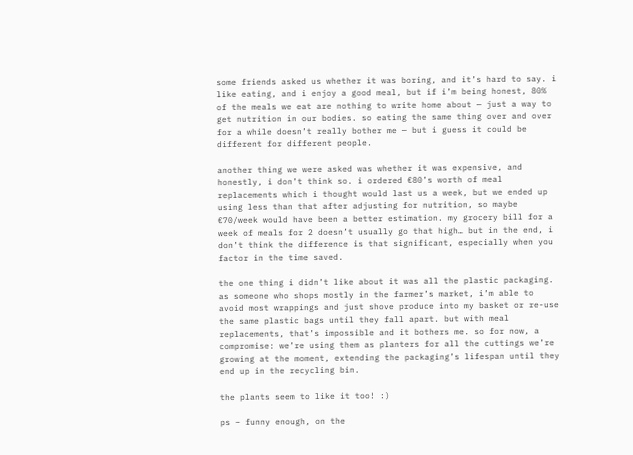some friends asked us whether it was boring, and it’s hard to say. i like eating, and i enjoy a good meal, but if i’m being honest, 80% of the meals we eat are nothing to write home about — just a way to get nutrition in our bodies. so eating the same thing over and over for a while doesn’t really bother me — but i guess it could be different for different people.

another thing we were asked was whether it was expensive, and honestly, i don’t think so. i ordered €80’s worth of meal replacements which i thought would last us a week, but we ended up using less than that after adjusting for nutrition, so maybe €70/week would have been a better estimation. my grocery bill for a week of meals for 2 doesn’t usually go that high… but in the end, i don’t think the difference is that significant, especially when you factor in the time saved.

the one thing i didn’t like about it was all the plastic packaging. as someone who shops mostly in the farmer’s market, i’m able to avoid most wrappings and just shove produce into my basket or re-use the same plastic bags until they fall apart. but with meal replacements, that’s impossible and it bothers me. so for now, a compromise: we’re using them as planters for all the cuttings we’re growing at the moment, extending the packaging’s lifespan until they end up in the recycling bin.

the plants seem to like it too! :)

ps – funny enough, on the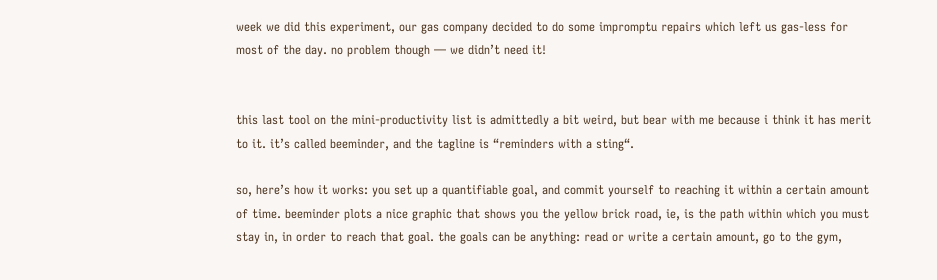week we did this experiment, our gas company decided to do some impromptu repairs which left us gas-less for most of the day. no problem though — we didn’t need it!


this last tool on the mini-productivity list is admittedly a bit weird, but bear with me because i think it has merit to it. it’s called beeminder, and the tagline is “reminders with a sting“.

so, here’s how it works: you set up a quantifiable goal, and commit yourself to reaching it within a certain amount of time. beeminder plots a nice graphic that shows you the yellow brick road, ie, is the path within which you must stay in, in order to reach that goal. the goals can be anything: read or write a certain amount, go to the gym,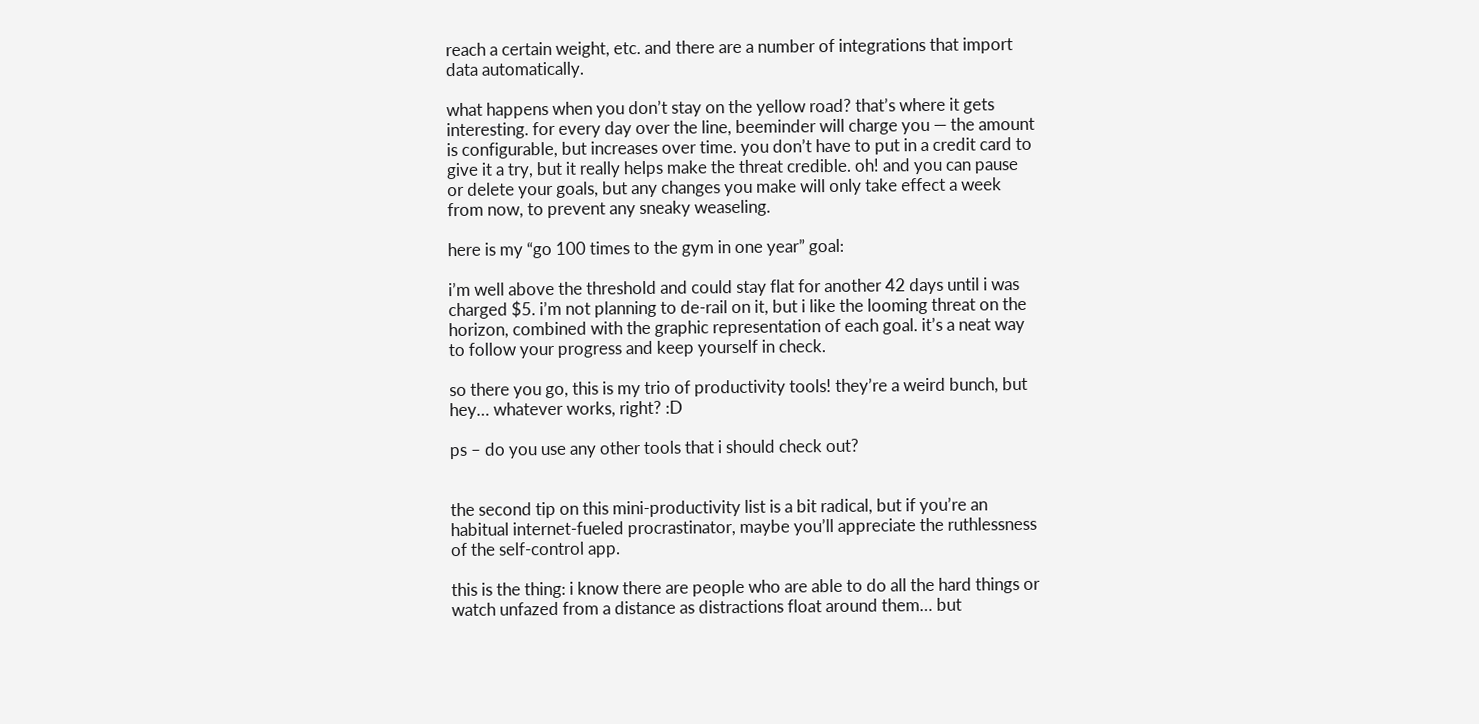reach a certain weight, etc. and there are a number of integrations that import data automatically.

what happens when you don’t stay on the yellow road? that’s where it gets interesting. for every day over the line, beeminder will charge you — the amount is configurable, but increases over time. you don’t have to put in a credit card to give it a try, but it really helps make the threat credible. oh! and you can pause or delete your goals, but any changes you make will only take effect a week from now, to prevent any sneaky weaseling.

here is my “go 100 times to the gym in one year” goal:

i’m well above the threshold and could stay flat for another 42 days until i was charged $5. i’m not planning to de-rail on it, but i like the looming threat on the horizon, combined with the graphic representation of each goal. it’s a neat way to follow your progress and keep yourself in check.

so there you go, this is my trio of productivity tools! they’re a weird bunch, but hey… whatever works, right? :D

ps – do you use any other tools that i should check out?


the second tip on this mini-productivity list is a bit radical, but if you’re an habitual internet-fueled procrastinator, maybe you’ll appreciate the ruthlessness of the self-control app.

this is the thing: i know there are people who are able to do all the hard things or watch unfazed from a distance as distractions float around them… but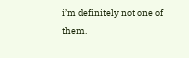i’m definitely not one of them.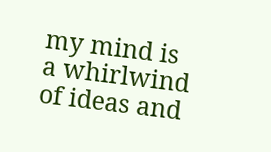my mind is a whirlwind of ideas and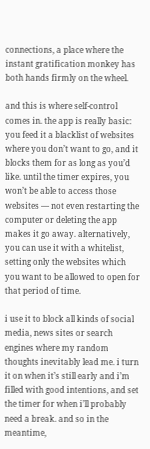connections, a place where the instant gratification monkey has both hands firmly on the wheel.

and this is where self-control comes in. the app is really basic: you feed it a blacklist of websites where you don’t want to go, and it blocks them for as long as you’d like. until the timer expires, you won’t be able to access those websites — not even restarting the computer or deleting the app makes it go away. alternatively, you can use it with a whitelist, setting only the websites which you want to be allowed to open for that period of time.

i use it to block all kinds of social media, news sites or search engines where my random thoughts inevitably lead me. i turn it on when it’s still early and i’m filled with good intentions, and set the timer for when i’ll probably need a break. and so in the meantime,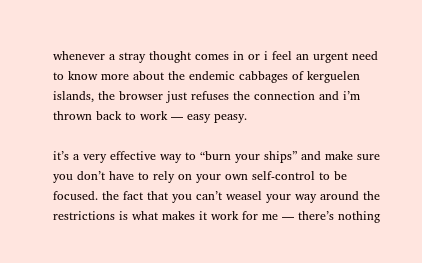whenever a stray thought comes in or i feel an urgent need to know more about the endemic cabbages of kerguelen islands, the browser just refuses the connection and i’m thrown back to work — easy peasy.

it’s a very effective way to “burn your ships” and make sure you don’t have to rely on your own self-control to be focused. the fact that you can’t weasel your way around the restrictions is what makes it work for me — there’s nothing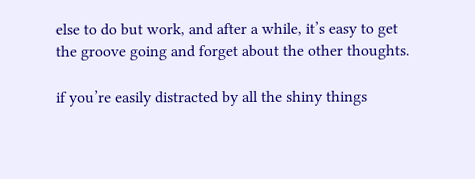else to do but work, and after a while, it’s easy to get the groove going and forget about the other thoughts.

if you’re easily distracted by all the shiny things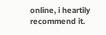online, i heartily recommend it.